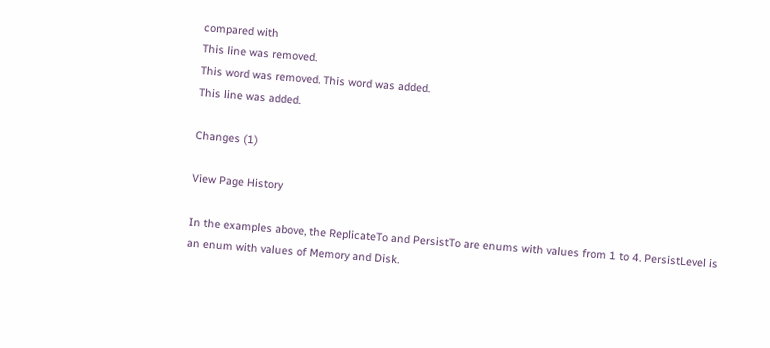compared with
This line was removed.
This word was removed. This word was added.
This line was added.

Changes (1)

View Page History

In the examples above, the ReplicateTo and PersistTo are enums with values from 1 to 4. PersistLevel is an enum with values of Memory and Disk.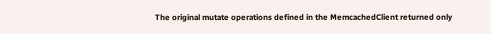The original mutate operations defined in the MemcachedClient returned only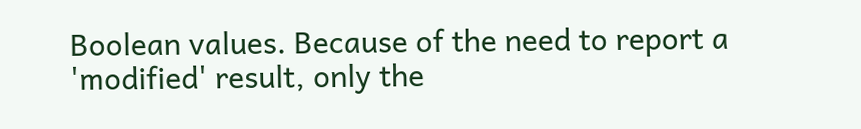Boolean values. Because of the need to report a 'modified' result, only the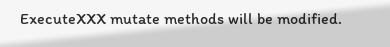ExecuteXXX mutate methods will be modified.